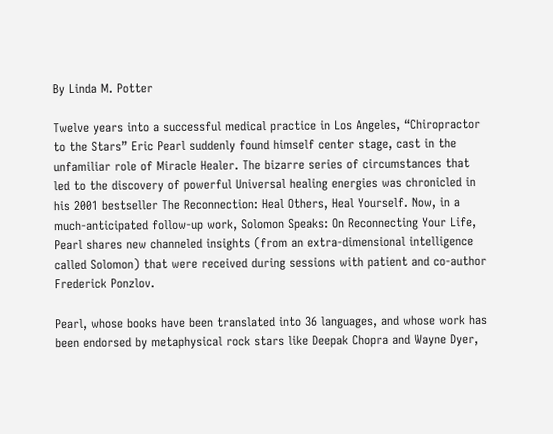By Linda M. Potter

Twelve years into a successful medical practice in Los Angeles, “Chiropractor to the Stars” Eric Pearl suddenly found himself center stage, cast in the unfamiliar role of Miracle Healer. The bizarre series of circumstances that led to the discovery of powerful Universal healing energies was chronicled in his 2001 bestseller The Reconnection: Heal Others, Heal Yourself. Now, in a much-anticipated follow-up work, Solomon Speaks: On Reconnecting Your Life, Pearl shares new channeled insights (from an extra-dimensional intelligence called Solomon) that were received during sessions with patient and co-author Frederick Ponzlov.

Pearl, whose books have been translated into 36 languages, and whose work has been endorsed by metaphysical rock stars like Deepak Chopra and Wayne Dyer,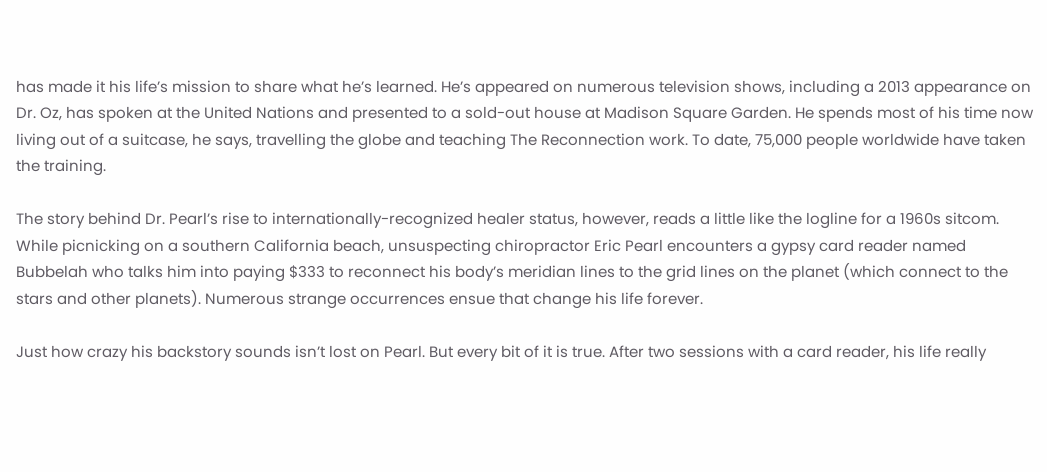has made it his life’s mission to share what he’s learned. He’s appeared on numerous television shows, including a 2013 appearance on Dr. Oz, has spoken at the United Nations and presented to a sold-out house at Madison Square Garden. He spends most of his time now living out of a suitcase, he says, travelling the globe and teaching The Reconnection work. To date, 75,000 people worldwide have taken the training.

The story behind Dr. Pearl’s rise to internationally-recognized healer status, however, reads a little like the logline for a 1960s sitcom. While picnicking on a southern California beach, unsuspecting chiropractor Eric Pearl encounters a gypsy card reader named Bubbelah who talks him into paying $333 to reconnect his body’s meridian lines to the grid lines on the planet (which connect to the stars and other planets). Numerous strange occurrences ensue that change his life forever.

Just how crazy his backstory sounds isn’t lost on Pearl. But every bit of it is true. After two sessions with a card reader, his life really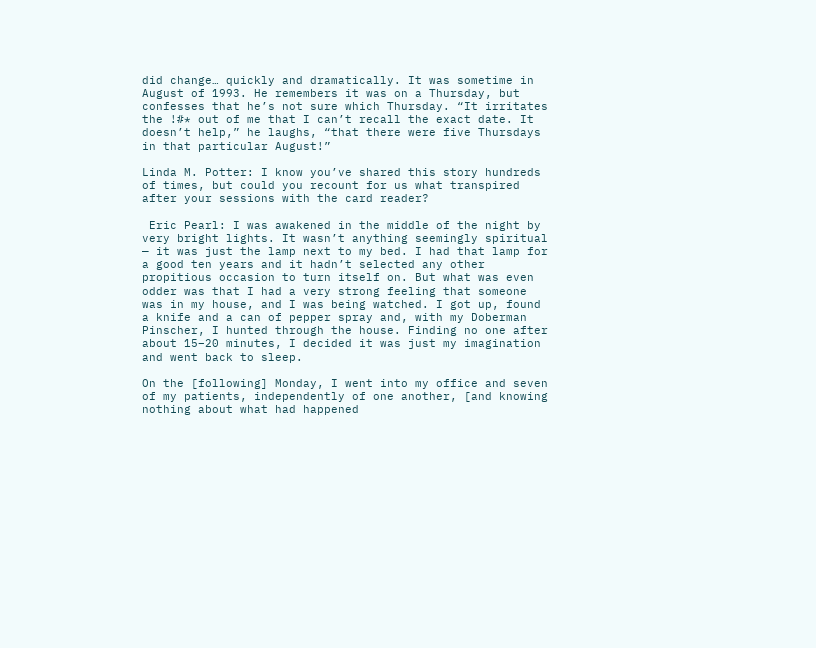did change… quickly and dramatically. It was sometime in August of 1993. He remembers it was on a Thursday, but confesses that he’s not sure which Thursday. “It irritates the !#* out of me that I can’t recall the exact date. It doesn’t help,” he laughs, “that there were five Thursdays in that particular August!”

Linda M. Potter: I know you’ve shared this story hundreds of times, but could you recount for us what transpired after your sessions with the card reader?

 Eric Pearl: I was awakened in the middle of the night by very bright lights. It wasn’t anything seemingly spiritual — it was just the lamp next to my bed. I had that lamp for a good ten years and it hadn’t selected any other propitious occasion to turn itself on. But what was even odder was that I had a very strong feeling that someone was in my house, and I was being watched. I got up, found a knife and a can of pepper spray and, with my Doberman Pinscher, I hunted through the house. Finding no one after about 15–20 minutes, I decided it was just my imagination and went back to sleep.

On the [following] Monday, I went into my office and seven of my patients, independently of one another, [and knowing nothing about what had happened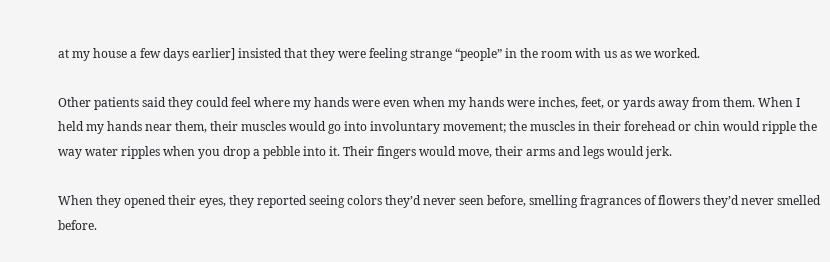at my house a few days earlier] insisted that they were feeling strange “people” in the room with us as we worked.

Other patients said they could feel where my hands were even when my hands were inches, feet, or yards away from them. When I held my hands near them, their muscles would go into involuntary movement; the muscles in their forehead or chin would ripple the way water ripples when you drop a pebble into it. Their fingers would move, their arms and legs would jerk.

When they opened their eyes, they reported seeing colors they’d never seen before, smelling fragrances of flowers they’d never smelled before.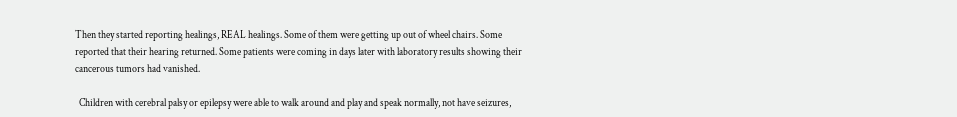Then they started reporting healings, REAL healings. Some of them were getting up out of wheel chairs. Some reported that their hearing returned. Some patients were coming in days later with laboratory results showing their cancerous tumors had vanished.

  Children with cerebral palsy or epilepsy were able to walk around and play and speak normally, not have seizures,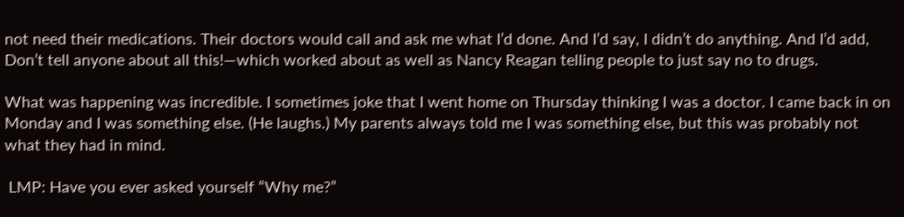not need their medications. Their doctors would call and ask me what I’d done. And I’d say, I didn’t do anything. And I’d add, Don’t tell anyone about all this!—which worked about as well as Nancy Reagan telling people to just say no to drugs.

What was happening was incredible. I sometimes joke that I went home on Thursday thinking I was a doctor. I came back in on Monday and I was something else. (He laughs.) My parents always told me I was something else, but this was probably not what they had in mind.

 LMP: Have you ever asked yourself “Why me?”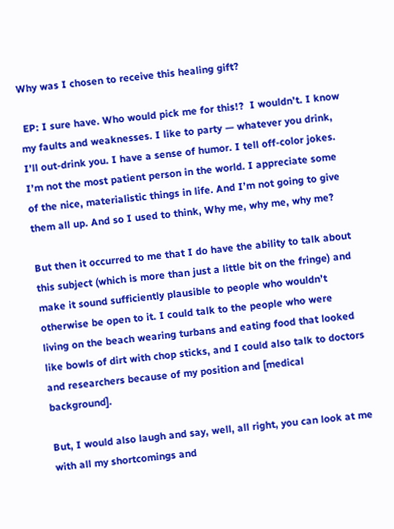Why was I chosen to receive this healing gift?

 EP: I sure have. Who would pick me for this!?  I wouldn’t. I know my faults and weaknesses. I like to party — whatever you drink, I’ll out-drink you. I have a sense of humor. I tell off-color jokes. I’m not the most patient person in the world. I appreciate some of the nice, materialistic things in life. And I’m not going to give them all up. And so I used to think, Why me, why me, why me?

But then it occurred to me that I do have the ability to talk about this subject (which is more than just a little bit on the fringe) and make it sound sufficiently plausible to people who wouldn’t otherwise be open to it. I could talk to the people who were living on the beach wearing turbans and eating food that looked like bowls of dirt with chop sticks, and I could also talk to doctors and researchers because of my position and [medical background].

But, I would also laugh and say, well, all right, you can look at me with all my shortcomings and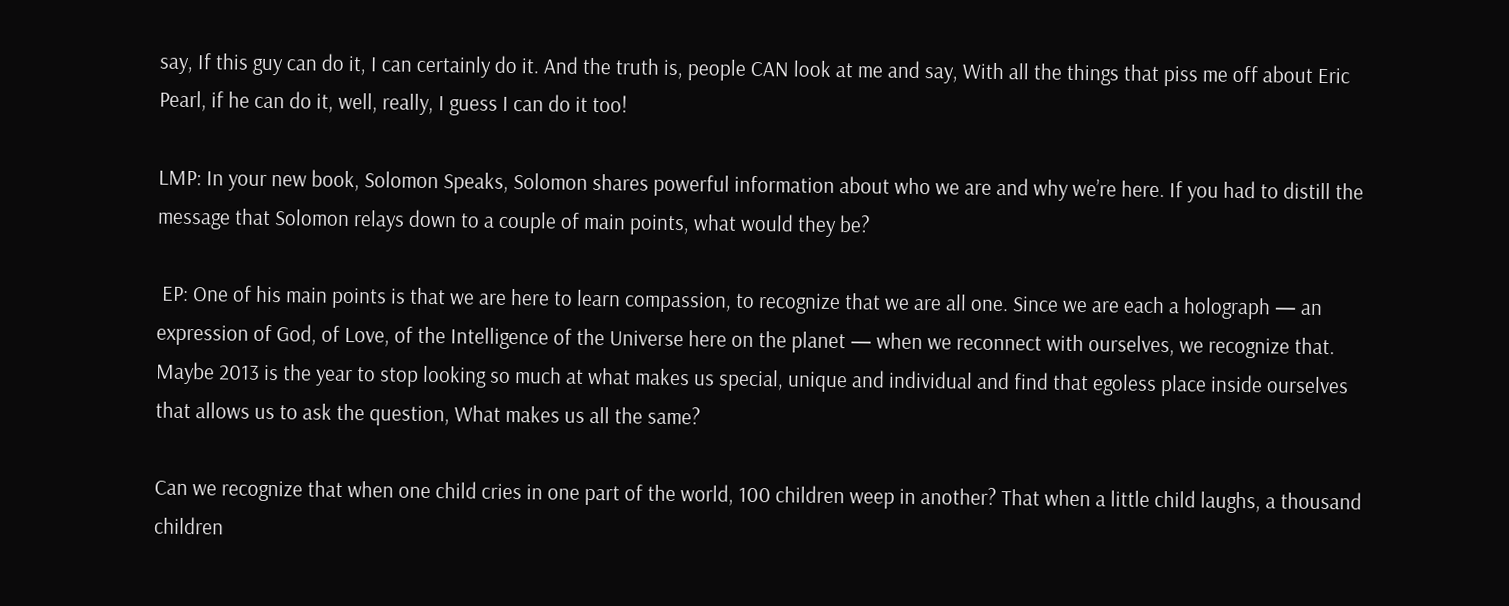say, If this guy can do it, I can certainly do it. And the truth is, people CAN look at me and say, With all the things that piss me off about Eric Pearl, if he can do it, well, really, I guess I can do it too!

LMP: In your new book, Solomon Speaks, Solomon shares powerful information about who we are and why we’re here. If you had to distill the message that Solomon relays down to a couple of main points, what would they be?

 EP: One of his main points is that we are here to learn compassion, to recognize that we are all one. Since we are each a holograph — an expression of God, of Love, of the Intelligence of the Universe here on the planet — when we reconnect with ourselves, we recognize that. Maybe 2013 is the year to stop looking so much at what makes us special, unique and individual and find that egoless place inside ourselves that allows us to ask the question, What makes us all the same?

Can we recognize that when one child cries in one part of the world, 100 children weep in another? That when a little child laughs, a thousand children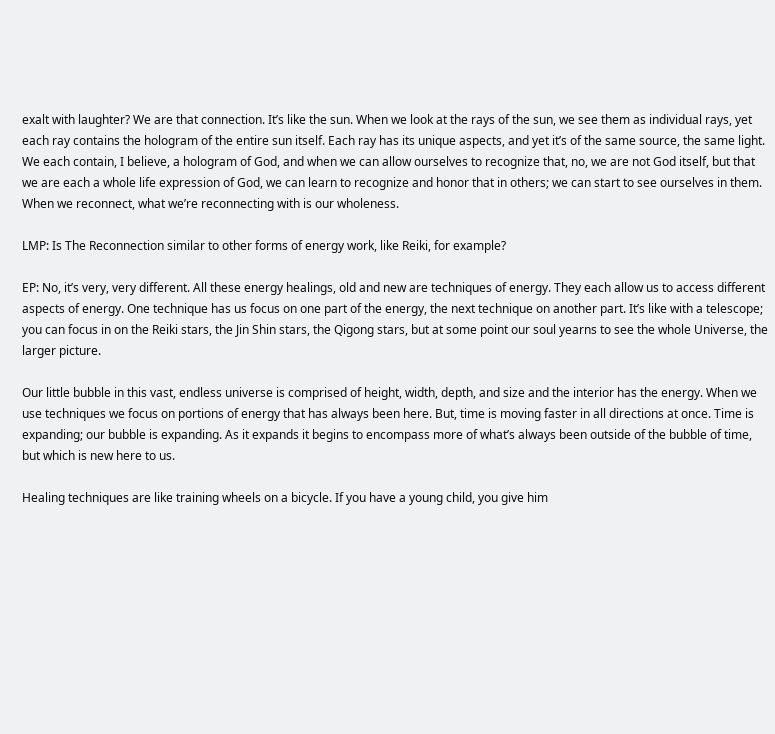exalt with laughter? We are that connection. It’s like the sun. When we look at the rays of the sun, we see them as individual rays, yet each ray contains the hologram of the entire sun itself. Each ray has its unique aspects, and yet it’s of the same source, the same light. We each contain, I believe, a hologram of God, and when we can allow ourselves to recognize that, no, we are not God itself, but that we are each a whole life expression of God, we can learn to recognize and honor that in others; we can start to see ourselves in them. When we reconnect, what we’re reconnecting with is our wholeness.

LMP: Is The Reconnection similar to other forms of energy work, like Reiki, for example?

EP: No, it’s very, very different. All these energy healings, old and new are techniques of energy. They each allow us to access different aspects of energy. One technique has us focus on one part of the energy, the next technique on another part. It’s like with a telescope; you can focus in on the Reiki stars, the Jin Shin stars, the Qigong stars, but at some point our soul yearns to see the whole Universe, the larger picture.

Our little bubble in this vast, endless universe is comprised of height, width, depth, and size and the interior has the energy. When we use techniques we focus on portions of energy that has always been here. But, time is moving faster in all directions at once. Time is expanding; our bubble is expanding. As it expands it begins to encompass more of what’s always been outside of the bubble of time, but which is new here to us.

Healing techniques are like training wheels on a bicycle. If you have a young child, you give him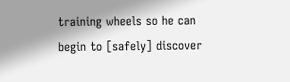training wheels so he can begin to [safely] discover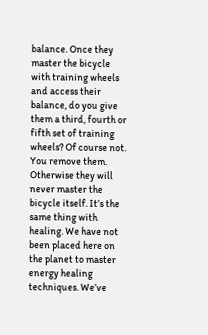balance. Once they master the bicycle with training wheels and access their balance, do you give them a third, fourth or fifth set of training wheels? Of course not. You remove them. Otherwise they will never master the bicycle itself. It’s the same thing with healing. We have not been placed here on the planet to master energy healing techniques. We’ve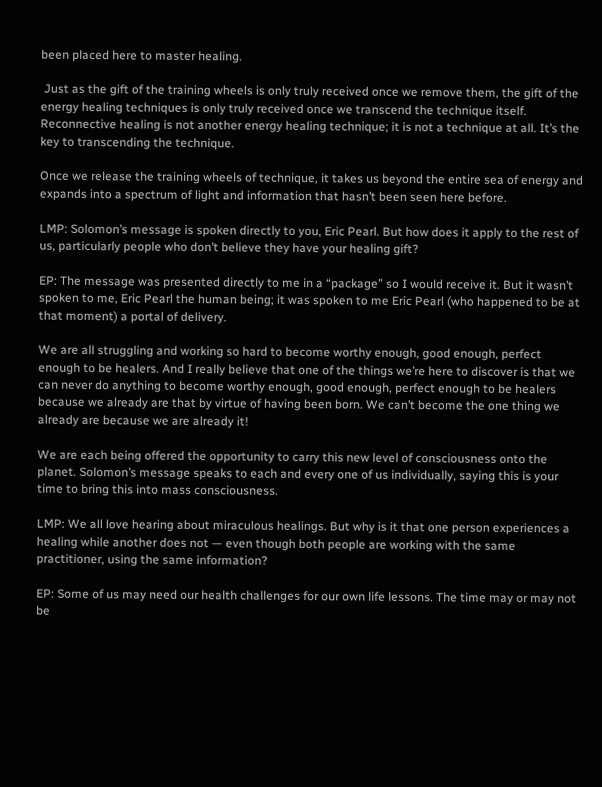been placed here to master healing.

 Just as the gift of the training wheels is only truly received once we remove them, the gift of the energy healing techniques is only truly received once we transcend the technique itself. Reconnective healing is not another energy healing technique; it is not a technique at all. It’s the key to transcending the technique.

Once we release the training wheels of technique, it takes us beyond the entire sea of energy and expands into a spectrum of light and information that hasn’t been seen here before.

LMP: Solomon’s message is spoken directly to you, Eric Pearl. But how does it apply to the rest of us, particularly people who don’t believe they have your healing gift?

EP: The message was presented directly to me in a “package” so I would receive it. But it wasn’t spoken to me, Eric Pearl the human being; it was spoken to me Eric Pearl (who happened to be at that moment) a portal of delivery.

We are all struggling and working so hard to become worthy enough, good enough, perfect enough to be healers. And I really believe that one of the things we’re here to discover is that we can never do anything to become worthy enough, good enough, perfect enough to be healers because we already are that by virtue of having been born. We can’t become the one thing we already are because we are already it!

We are each being offered the opportunity to carry this new level of consciousness onto the planet. Solomon’s message speaks to each and every one of us individually, saying this is your time to bring this into mass consciousness.

LMP: We all love hearing about miraculous healings. But why is it that one person experiences a healing while another does not — even though both people are working with the same practitioner, using the same information?

EP: Some of us may need our health challenges for our own life lessons. The time may or may not be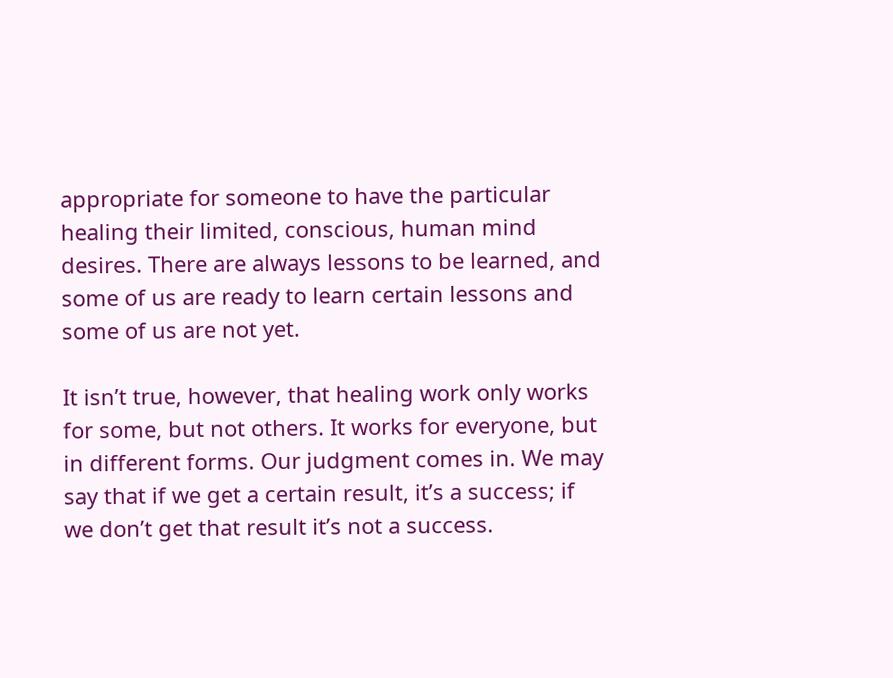appropriate for someone to have the particular healing their limited, conscious, human mind desires. There are always lessons to be learned, and some of us are ready to learn certain lessons and some of us are not yet.

It isn’t true, however, that healing work only works for some, but not others. It works for everyone, but in different forms. Our judgment comes in. We may say that if we get a certain result, it’s a success; if we don’t get that result it’s not a success.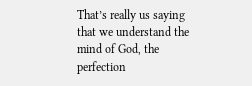That’s really us saying that we understand the mind of God, the perfection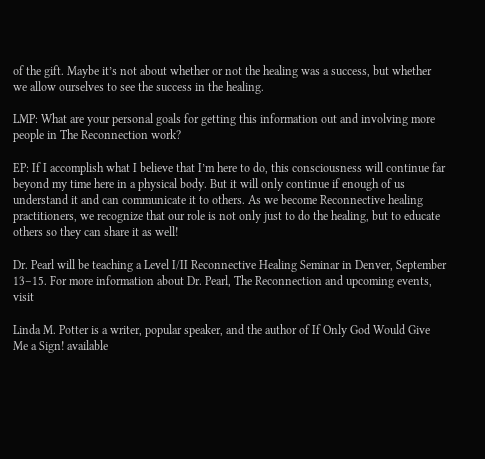of the gift. Maybe it’s not about whether or not the healing was a success, but whether we allow ourselves to see the success in the healing.

LMP: What are your personal goals for getting this information out and involving more people in The Reconnection work?

EP: If I accomplish what I believe that I’m here to do, this consciousness will continue far beyond my time here in a physical body. But it will only continue if enough of us understand it and can communicate it to others. As we become Reconnective healing practitioners, we recognize that our role is not only just to do the healing, but to educate others so they can share it as well!

Dr. Pearl will be teaching a Level I/II Reconnective Healing Seminar in Denver, September 13–15. For more information about Dr. Pearl, The Reconnection and upcoming events, visit

Linda M. Potter is a writer, popular speaker, and the author of If Only God Would Give Me a Sign! available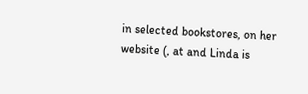in selected bookstores, on her website (, at and Linda is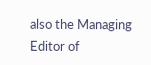also the Managing Editor of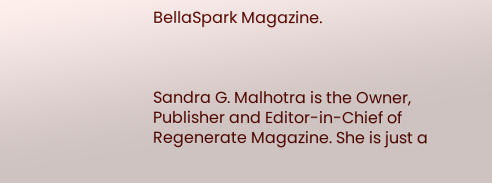BellaSpark Magazine.



Sandra G. Malhotra is the Owner, Publisher and Editor-in-Chief of Regenerate Magazine. She is just a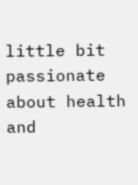little bit passionate about health and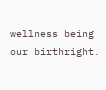wellness being our birthright.